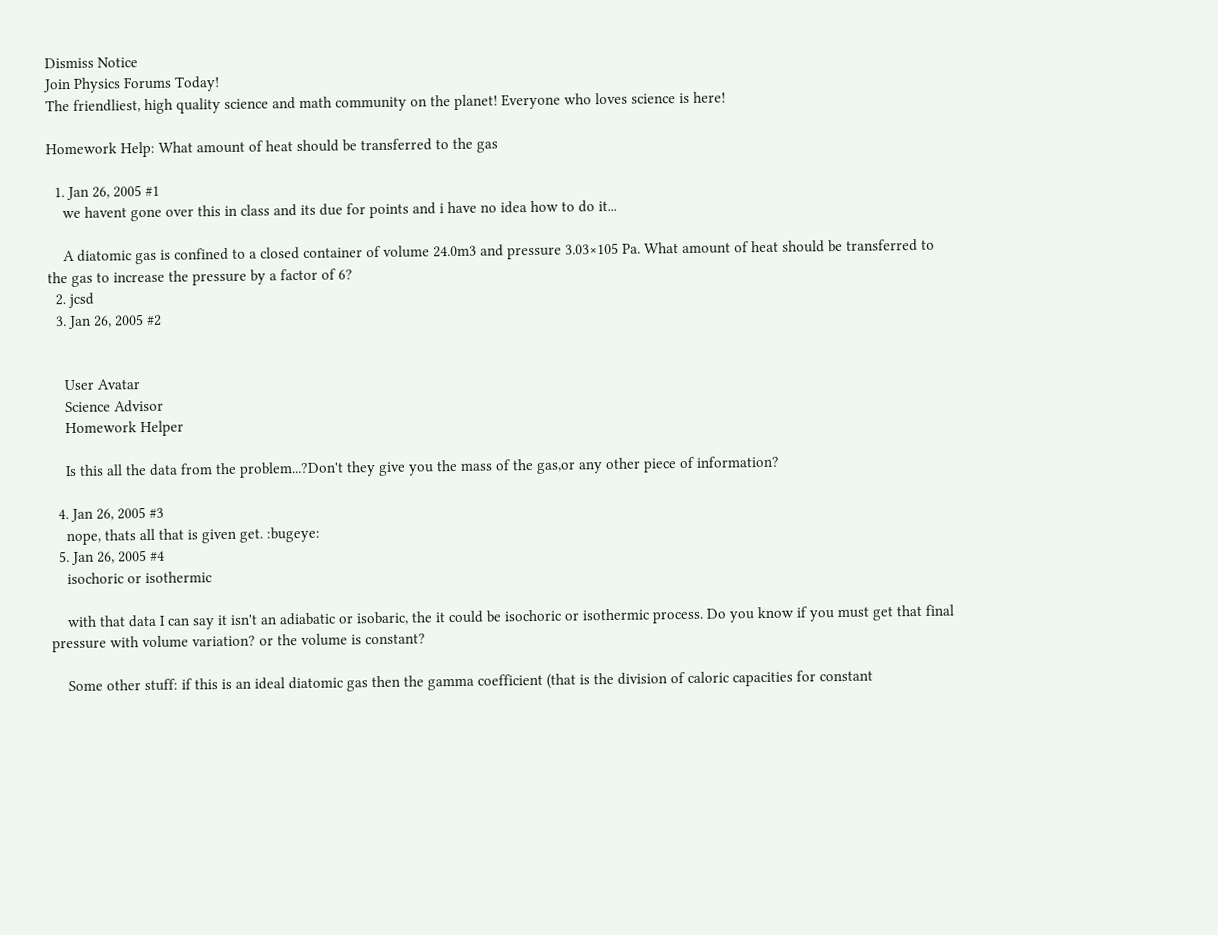Dismiss Notice
Join Physics Forums Today!
The friendliest, high quality science and math community on the planet! Everyone who loves science is here!

Homework Help: What amount of heat should be transferred to the gas

  1. Jan 26, 2005 #1
    we havent gone over this in class and its due for points and i have no idea how to do it...

    A diatomic gas is confined to a closed container of volume 24.0m3 and pressure 3.03×105 Pa. What amount of heat should be transferred to the gas to increase the pressure by a factor of 6?
  2. jcsd
  3. Jan 26, 2005 #2


    User Avatar
    Science Advisor
    Homework Helper

    Is this all the data from the problem...?Don't they give you the mass of the gas,or any other piece of information?

  4. Jan 26, 2005 #3
    nope, thats all that is given get. :bugeye:
  5. Jan 26, 2005 #4
    isochoric or isothermic

    with that data I can say it isn't an adiabatic or isobaric, the it could be isochoric or isothermic process. Do you know if you must get that final pressure with volume variation? or the volume is constant?

    Some other stuff: if this is an ideal diatomic gas then the gamma coefficient (that is the division of caloric capacities for constant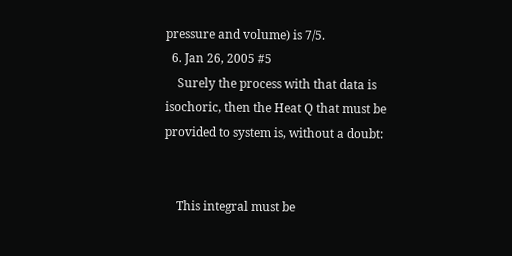pressure and volume) is 7/5.
  6. Jan 26, 2005 #5
    Surely the process with that data is isochoric, then the Heat Q that must be provided to system is, without a doubt:


    This integral must be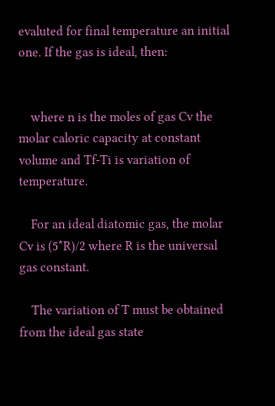evaluted for final temperature an initial one. If the gas is ideal, then:


    where n is the moles of gas Cv the molar caloric capacity at constant volume and Tf-Ti is variation of temperature.

    For an ideal diatomic gas, the molar Cv is (5*R)/2 where R is the universal gas constant.

    The variation of T must be obtained from the ideal gas state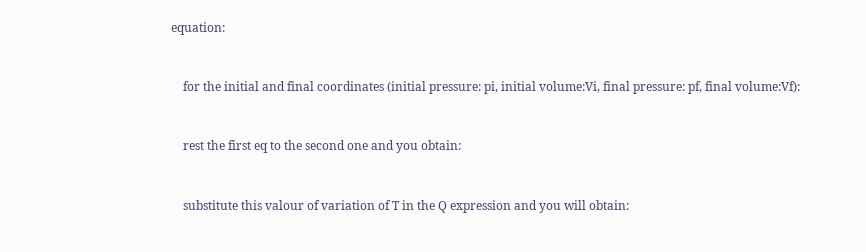equation:


    for the initial and final coordinates (initial pressure: pi, initial volume:Vi, final pressure: pf, final volume:Vf):


    rest the first eq to the second one and you obtain:


    substitute this valour of variation of T in the Q expression and you will obtain: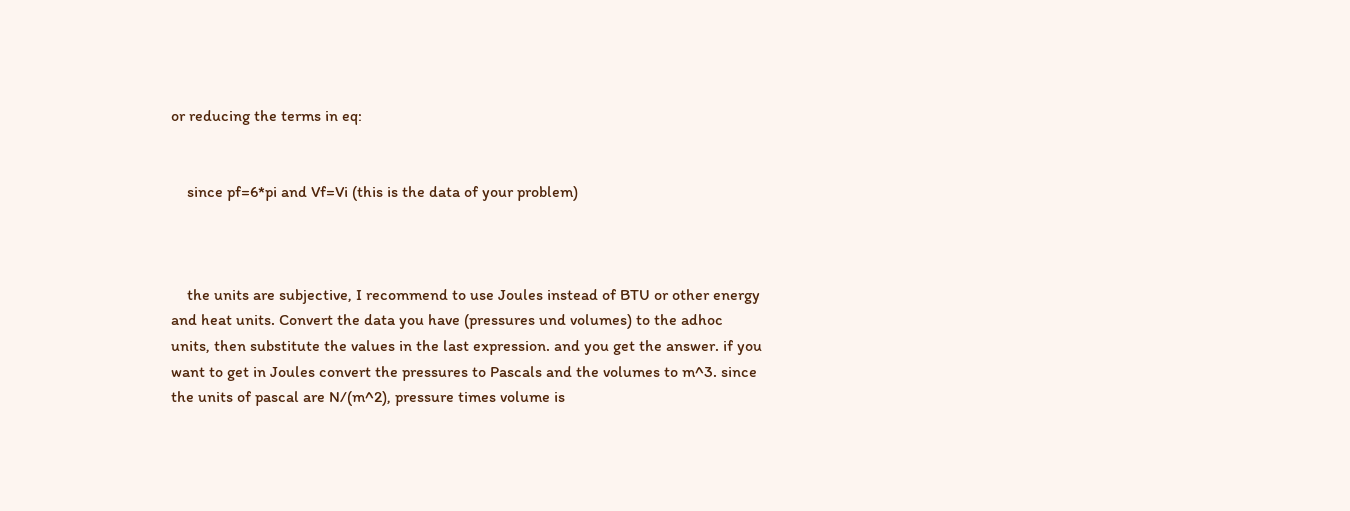or reducing the terms in eq:


    since pf=6*pi and Vf=Vi (this is the data of your problem)



    the units are subjective, I recommend to use Joules instead of BTU or other energy and heat units. Convert the data you have (pressures und volumes) to the adhoc units, then substitute the values in the last expression. and you get the answer. if you want to get in Joules convert the pressures to Pascals and the volumes to m^3. since the units of pascal are N/(m^2), pressure times volume is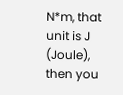N*m, that unit is J (Joule), then you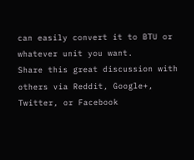can easily convert it to BTU or whatever unit you want.
Share this great discussion with others via Reddit, Google+, Twitter, or Facebook